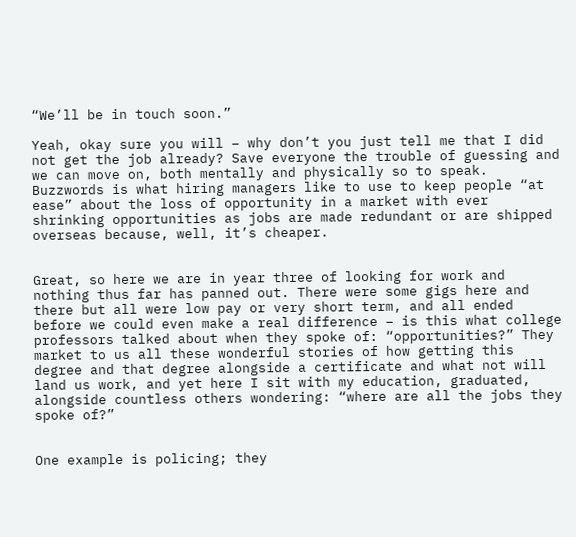“We’ll be in touch soon.”

Yeah, okay sure you will – why don’t you just tell me that I did not get the job already? Save everyone the trouble of guessing and we can move on, both mentally and physically so to speak. Buzzwords is what hiring managers like to use to keep people “at ease” about the loss of opportunity in a market with ever shrinking opportunities as jobs are made redundant or are shipped overseas because, well, it’s cheaper.


Great, so here we are in year three of looking for work and nothing thus far has panned out. There were some gigs here and there but all were low pay or very short term, and all ended before we could even make a real difference – is this what college professors talked about when they spoke of: “opportunities?” They market to us all these wonderful stories of how getting this degree and that degree alongside a certificate and what not will land us work, and yet here I sit with my education, graduated, alongside countless others wondering: “where are all the jobs they spoke of?”


One example is policing; they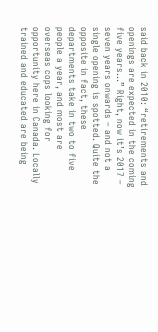said back in 2010: “retirements and openings are expected in the coming five years…” Right, now it’s 2017 – seven years onwards – and not a single opening is spotted. Quite the opposite in fact, these departments take in two to five people a year, and most are overseas cops looking for opportunity here in Canada. Locally trained and educated are being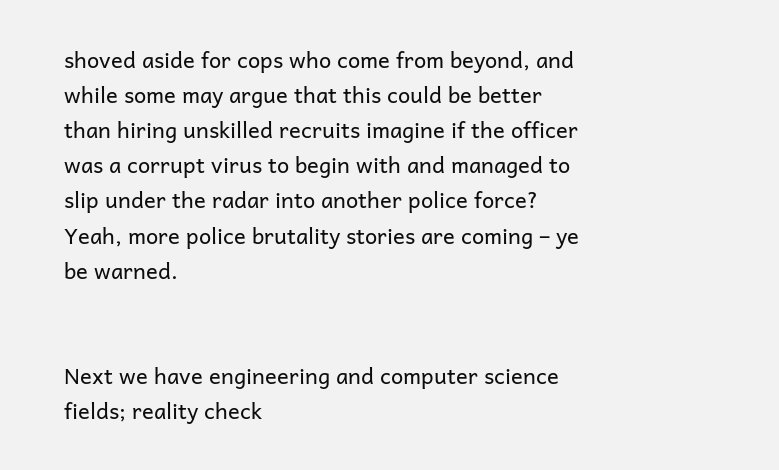shoved aside for cops who come from beyond, and while some may argue that this could be better than hiring unskilled recruits imagine if the officer was a corrupt virus to begin with and managed to slip under the radar into another police force? Yeah, more police brutality stories are coming – ye be warned.


Next we have engineering and computer science fields; reality check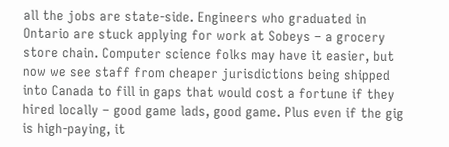all the jobs are state-side. Engineers who graduated in Ontario are stuck applying for work at Sobeys – a grocery store chain. Computer science folks may have it easier, but now we see staff from cheaper jurisdictions being shipped into Canada to fill in gaps that would cost a fortune if they hired locally – good game lads, good game. Plus even if the gig is high-paying, it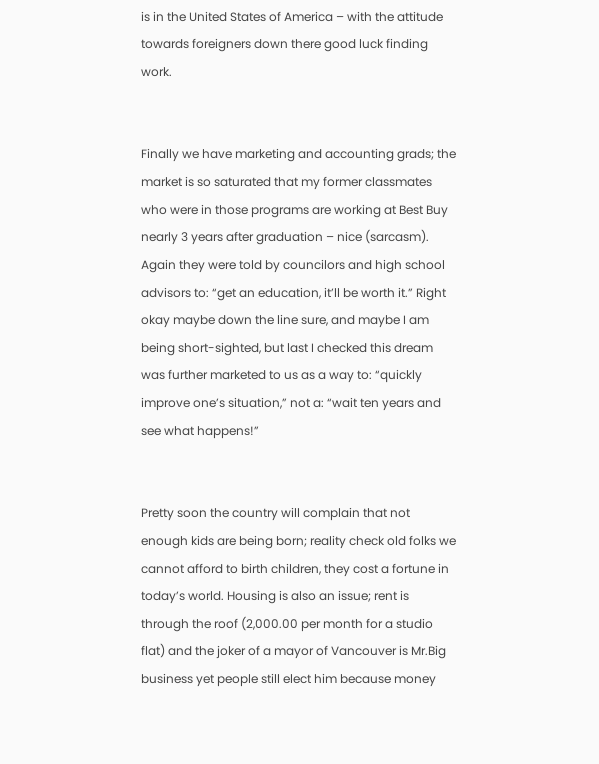is in the United States of America – with the attitude towards foreigners down there good luck finding work.


Finally we have marketing and accounting grads; the market is so saturated that my former classmates who were in those programs are working at Best Buy nearly 3 years after graduation – nice (sarcasm). Again they were told by councilors and high school advisors to: “get an education, it’ll be worth it.” Right okay maybe down the line sure, and maybe I am being short-sighted, but last I checked this dream was further marketed to us as a way to: “quickly improve one’s situation,” not a: “wait ten years and see what happens!”


Pretty soon the country will complain that not enough kids are being born; reality check old folks we cannot afford to birth children, they cost a fortune in today’s world. Housing is also an issue; rent is through the roof (2,000.00 per month for a studio flat) and the joker of a mayor of Vancouver is Mr.Big business yet people still elect him because money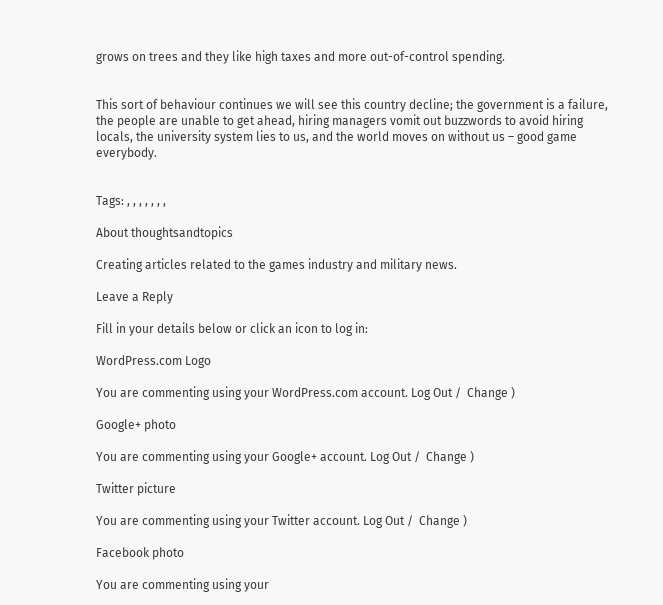grows on trees and they like high taxes and more out-of-control spending.


This sort of behaviour continues we will see this country decline; the government is a failure, the people are unable to get ahead, hiring managers vomit out buzzwords to avoid hiring locals, the university system lies to us, and the world moves on without us – good game everybody.


Tags: , , , , , , ,

About thoughtsandtopics

Creating articles related to the games industry and military news.

Leave a Reply

Fill in your details below or click an icon to log in:

WordPress.com Logo

You are commenting using your WordPress.com account. Log Out /  Change )

Google+ photo

You are commenting using your Google+ account. Log Out /  Change )

Twitter picture

You are commenting using your Twitter account. Log Out /  Change )

Facebook photo

You are commenting using your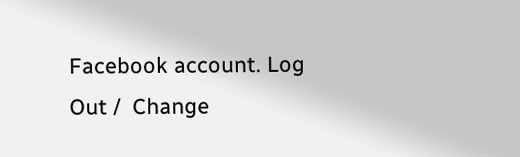Facebook account. Log Out /  Change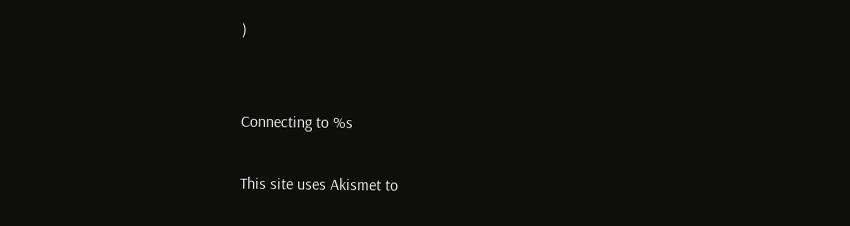)


Connecting to %s

This site uses Akismet to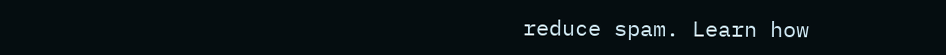reduce spam. Learn how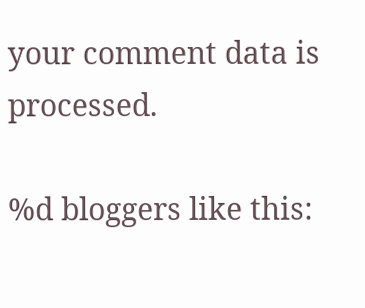your comment data is processed.

%d bloggers like this: